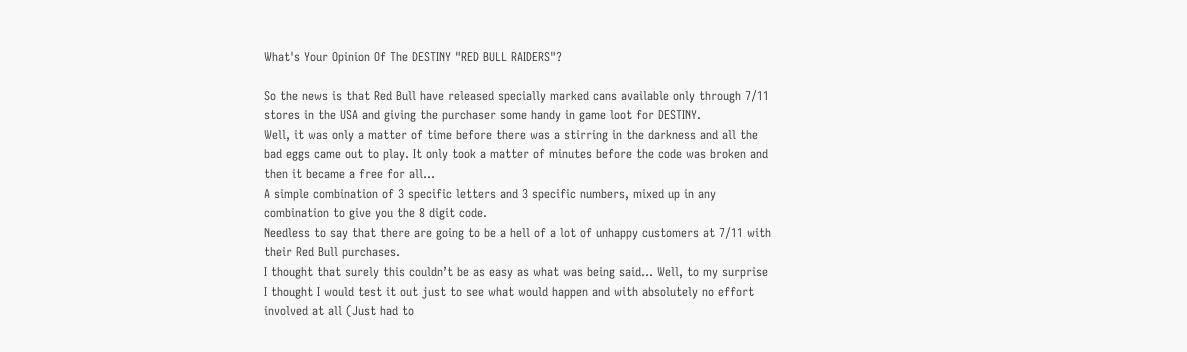What's Your Opinion Of The DESTINY "RED BULL RAIDERS"?

So the news is that Red Bull have released specially marked cans available only through 7/11 stores in the USA and giving the purchaser some handy in game loot for DESTINY.
Well, it was only a matter of time before there was a stirring in the darkness and all the bad eggs came out to play. It only took a matter of minutes before the code was broken and then it became a free for all…
A simple combination of 3 specific letters and 3 specific numbers, mixed up in any combination to give you the 8 digit code.
Needless to say that there are going to be a hell of a lot of unhappy customers at 7/11 with their Red Bull purchases.
I thought that surely this couldn’t be as easy as what was being said… Well, to my surprise I thought I would test it out just to see what would happen and with absolutely no effort involved at all (Just had to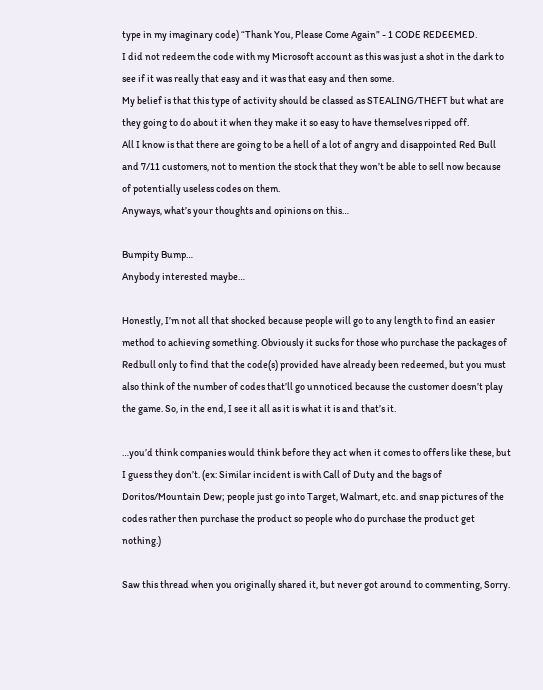type in my imaginary code) “Thank You, Please Come Again” - 1 CODE REDEEMED.
I did not redeem the code with my Microsoft account as this was just a shot in the dark to see if it was really that easy and it was that easy and then some.
My belief is that this type of activity should be classed as STEALING/THEFT but what are they going to do about it when they make it so easy to have themselves ripped off.
All I know is that there are going to be a hell of a lot of angry and disappointed Red Bull and 7/11 customers, not to mention the stock that they won’t be able to sell now because of potentially useless codes on them.
Anyways, what’s your thoughts and opinions on this…

Bumpity Bump…
Anybody interested maybe…

Honestly, I’m not all that shocked because people will go to any length to find an easier method to achieving something. Obviously it sucks for those who purchase the packages of Redbull only to find that the code(s) provided have already been redeemed, but you must also think of the number of codes that’ll go unnoticed because the customer doesn’t play the game. So, in the end, I see it all as it is what it is and that’s it.

…you’d think companies would think before they act when it comes to offers like these, but I guess they don’t. (ex: Similar incident is with Call of Duty and the bags of Doritos/Mountain Dew; people just go into Target, Walmart, etc. and snap pictures of the codes rather then purchase the product so people who do purchase the product get nothing.)

Saw this thread when you originally shared it, but never got around to commenting, Sorry.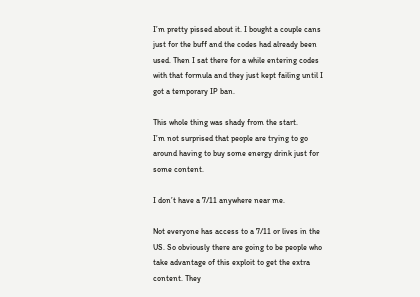I’m pretty pissed about it. I bought a couple cans just for the buff and the codes had already been used. Then I sat there for a while entering codes with that formula and they just kept failing until I got a temporary IP ban.

This whole thing was shady from the start.
I’m not surprised that people are trying to go around having to buy some energy drink just for some content.

I don’t have a 7/11 anywhere near me.

Not everyone has access to a 7/11 or lives in the US. So obviously there are going to be people who take advantage of this exploit to get the extra content. They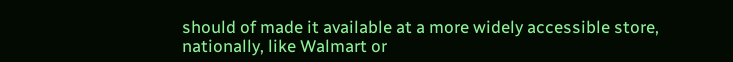should of made it available at a more widely accessible store, nationally, like Walmart or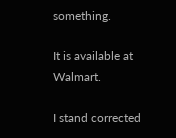something.

It is available at Walmart.

I stand corrected